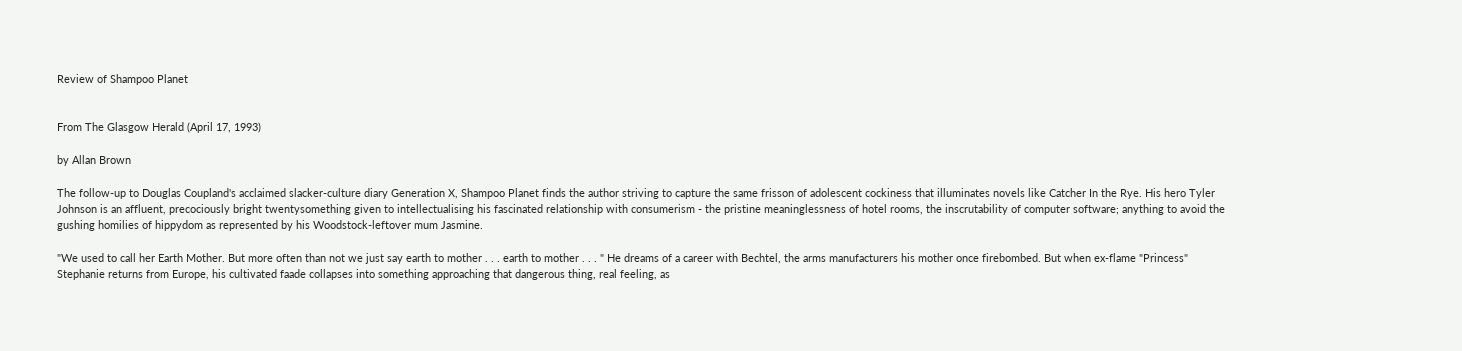Review of Shampoo Planet


From The Glasgow Herald (April 17, 1993)

by Allan Brown

The follow-up to Douglas Coupland's acclaimed slacker-culture diary Generation X, Shampoo Planet finds the author striving to capture the same frisson of adolescent cockiness that illuminates novels like Catcher In the Rye. His hero Tyler Johnson is an affluent, precociously bright twentysomething given to intellectualising his fascinated relationship with consumerism - the pristine meaninglessness of hotel rooms, the inscrutability of computer software; anything to avoid the gushing homilies of hippydom as represented by his Woodstock-leftover mum Jasmine.

"We used to call her Earth Mother. But more often than not we just say earth to mother . . . earth to mother . . . " He dreams of a career with Bechtel, the arms manufacturers his mother once firebombed. But when ex-flame "Princess" Stephanie returns from Europe, his cultivated faade collapses into something approaching that dangerous thing, real feeling, as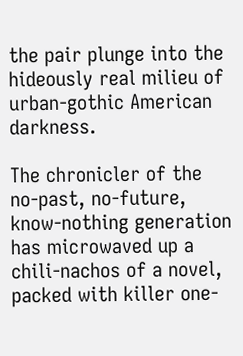the pair plunge into the hideously real milieu of urban-gothic American darkness.

The chronicler of the no-past, no-future, know-nothing generation has microwaved up a chili-nachos of a novel, packed with killer one-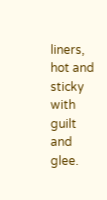liners, hot and sticky with guilt and glee.